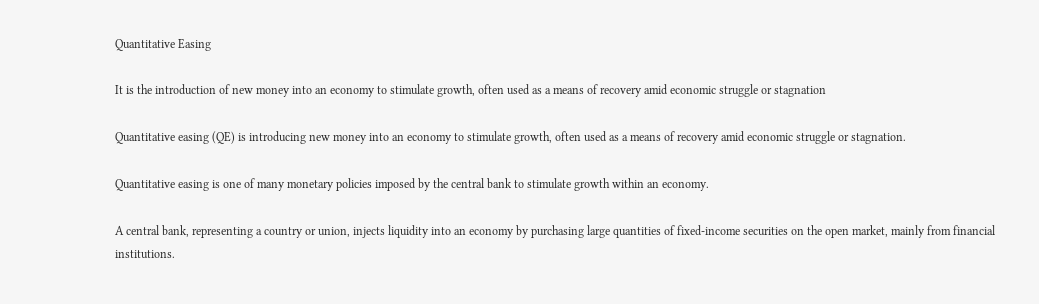Quantitative Easing

It is the introduction of new money into an economy to stimulate growth, often used as a means of recovery amid economic struggle or stagnation

Quantitative easing (QE) is introducing new money into an economy to stimulate growth, often used as a means of recovery amid economic struggle or stagnation.

Quantitative easing is one of many monetary policies imposed by the central bank to stimulate growth within an economy.

A central bank, representing a country or union, injects liquidity into an economy by purchasing large quantities of fixed-income securities on the open market, mainly from financial institutions.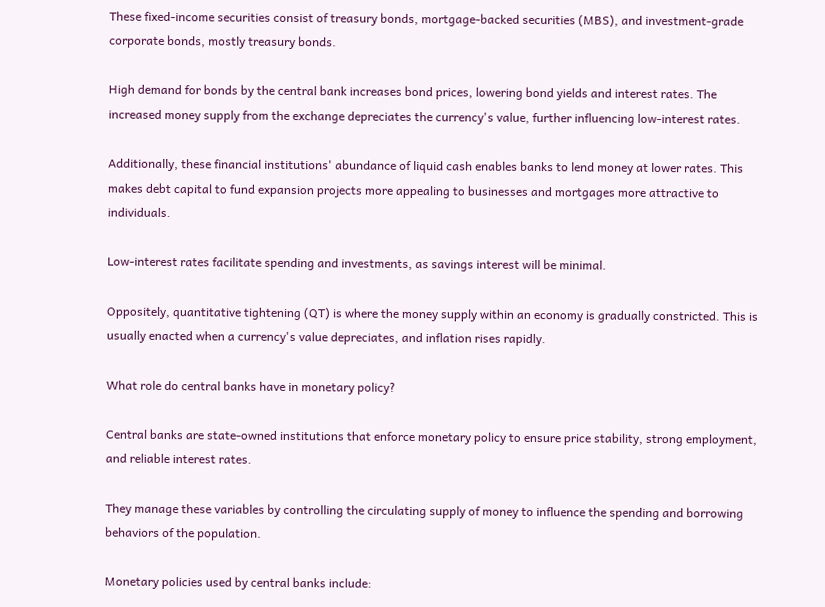These fixed-income securities consist of treasury bonds, mortgage-backed securities (MBS), and investment-grade corporate bonds, mostly treasury bonds.

High demand for bonds by the central bank increases bond prices, lowering bond yields and interest rates. The increased money supply from the exchange depreciates the currency's value, further influencing low-interest rates.

Additionally, these financial institutions' abundance of liquid cash enables banks to lend money at lower rates. This makes debt capital to fund expansion projects more appealing to businesses and mortgages more attractive to individuals.

Low-interest rates facilitate spending and investments, as savings interest will be minimal.

Oppositely, quantitative tightening (QT) is where the money supply within an economy is gradually constricted. This is usually enacted when a currency's value depreciates, and inflation rises rapidly.

What role do central banks have in monetary policy?

Central banks are state-owned institutions that enforce monetary policy to ensure price stability, strong employment, and reliable interest rates.

They manage these variables by controlling the circulating supply of money to influence the spending and borrowing behaviors of the population.

Monetary policies used by central banks include: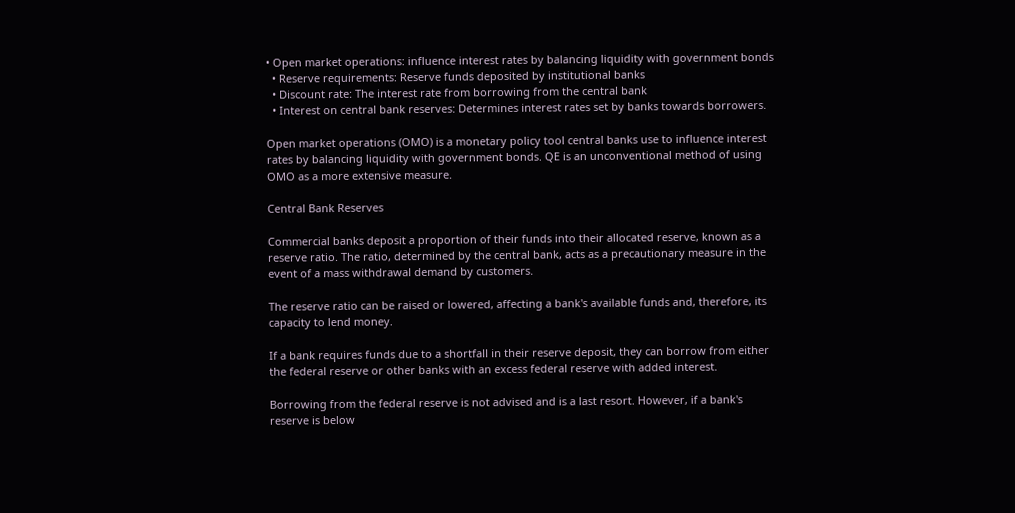• Open market operations: influence interest rates by balancing liquidity with government bonds
  • Reserve requirements: Reserve funds deposited by institutional banks
  • Discount rate: The interest rate from borrowing from the central bank
  • Interest on central bank reserves: Determines interest rates set by banks towards borrowers.

Open market operations (OMO) is a monetary policy tool central banks use to influence interest rates by balancing liquidity with government bonds. QE is an unconventional method of using OMO as a more extensive measure.

Central Bank Reserves

Commercial banks deposit a proportion of their funds into their allocated reserve, known as a reserve ratio. The ratio, determined by the central bank, acts as a precautionary measure in the event of a mass withdrawal demand by customers.

The reserve ratio can be raised or lowered, affecting a bank's available funds and, therefore, its capacity to lend money.

If a bank requires funds due to a shortfall in their reserve deposit, they can borrow from either the federal reserve or other banks with an excess federal reserve with added interest.

Borrowing from the federal reserve is not advised and is a last resort. However, if a bank's reserve is below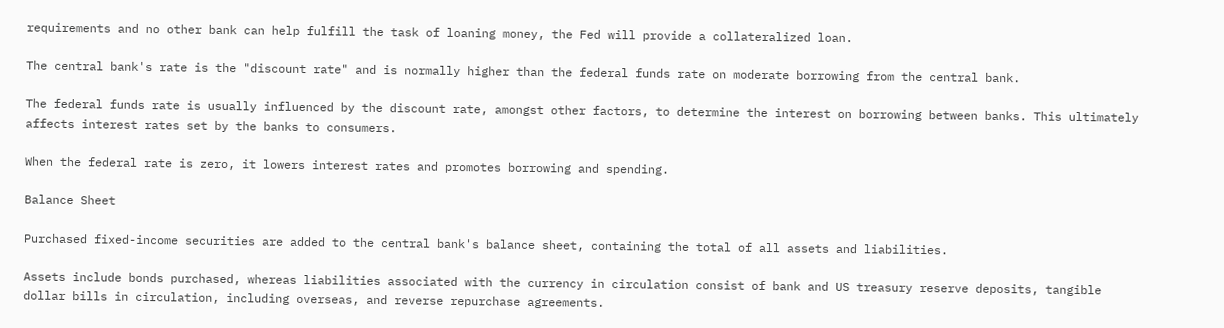requirements and no other bank can help fulfill the task of loaning money, the Fed will provide a collateralized loan.

The central bank's rate is the "discount rate" and is normally higher than the federal funds rate on moderate borrowing from the central bank.

The federal funds rate is usually influenced by the discount rate, amongst other factors, to determine the interest on borrowing between banks. This ultimately affects interest rates set by the banks to consumers.

When the federal rate is zero, it lowers interest rates and promotes borrowing and spending.

Balance Sheet

Purchased fixed-income securities are added to the central bank's balance sheet, containing the total of all assets and liabilities.

Assets include bonds purchased, whereas liabilities associated with the currency in circulation consist of bank and US treasury reserve deposits, tangible dollar bills in circulation, including overseas, and reverse repurchase agreements.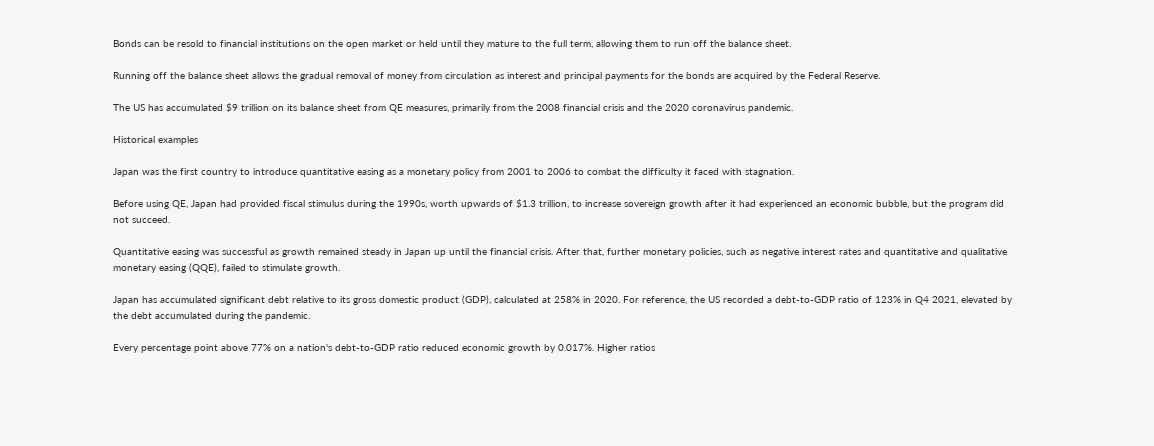Bonds can be resold to financial institutions on the open market or held until they mature to the full term, allowing them to run off the balance sheet.

Running off the balance sheet allows the gradual removal of money from circulation as interest and principal payments for the bonds are acquired by the Federal Reserve.

The US has accumulated $9 trillion on its balance sheet from QE measures, primarily from the 2008 financial crisis and the 2020 coronavirus pandemic.

Historical examples

Japan was the first country to introduce quantitative easing as a monetary policy from 2001 to 2006 to combat the difficulty it faced with stagnation.

Before using QE, Japan had provided fiscal stimulus during the 1990s, worth upwards of $1.3 trillion, to increase sovereign growth after it had experienced an economic bubble, but the program did not succeed.

Quantitative easing was successful as growth remained steady in Japan up until the financial crisis. After that, further monetary policies, such as negative interest rates and quantitative and qualitative monetary easing (QQE), failed to stimulate growth.

Japan has accumulated significant debt relative to its gross domestic product (GDP), calculated at 258% in 2020. For reference, the US recorded a debt-to-GDP ratio of 123% in Q4 2021, elevated by the debt accumulated during the pandemic.

Every percentage point above 77% on a nation's debt-to-GDP ratio reduced economic growth by 0.017%. Higher ratios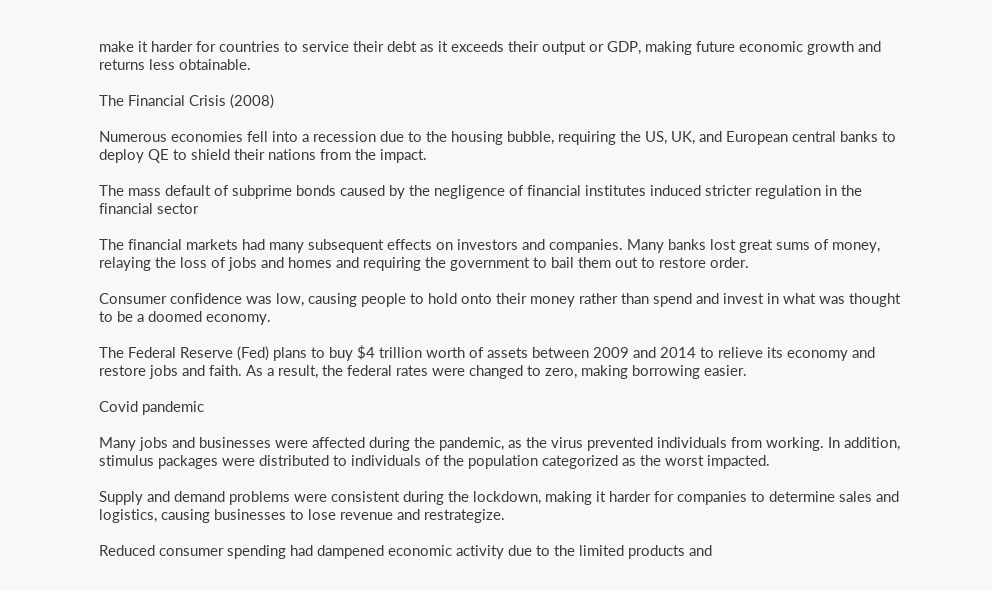make it harder for countries to service their debt as it exceeds their output or GDP, making future economic growth and returns less obtainable.

The Financial Crisis (2008)

Numerous economies fell into a recession due to the housing bubble, requiring the US, UK, and European central banks to deploy QE to shield their nations from the impact.

The mass default of subprime bonds caused by the negligence of financial institutes induced stricter regulation in the financial sector

The financial markets had many subsequent effects on investors and companies. Many banks lost great sums of money, relaying the loss of jobs and homes and requiring the government to bail them out to restore order.

Consumer confidence was low, causing people to hold onto their money rather than spend and invest in what was thought to be a doomed economy.

The Federal Reserve (Fed) plans to buy $4 trillion worth of assets between 2009 and 2014 to relieve its economy and restore jobs and faith. As a result, the federal rates were changed to zero, making borrowing easier.

Covid pandemic

Many jobs and businesses were affected during the pandemic, as the virus prevented individuals from working. In addition, stimulus packages were distributed to individuals of the population categorized as the worst impacted.

Supply and demand problems were consistent during the lockdown, making it harder for companies to determine sales and logistics, causing businesses to lose revenue and restrategize.

Reduced consumer spending had dampened economic activity due to the limited products and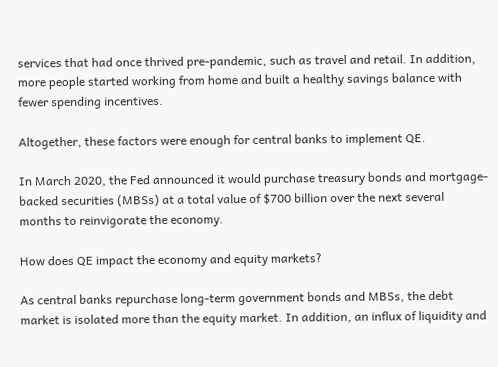services that had once thrived pre-pandemic, such as travel and retail. In addition, more people started working from home and built a healthy savings balance with fewer spending incentives.

Altogether, these factors were enough for central banks to implement QE.

In March 2020, the Fed announced it would purchase treasury bonds and mortgage-backed securities (MBSs) at a total value of $700 billion over the next several months to reinvigorate the economy.

How does QE impact the economy and equity markets?

As central banks repurchase long-term government bonds and MBSs, the debt market is isolated more than the equity market. In addition, an influx of liquidity and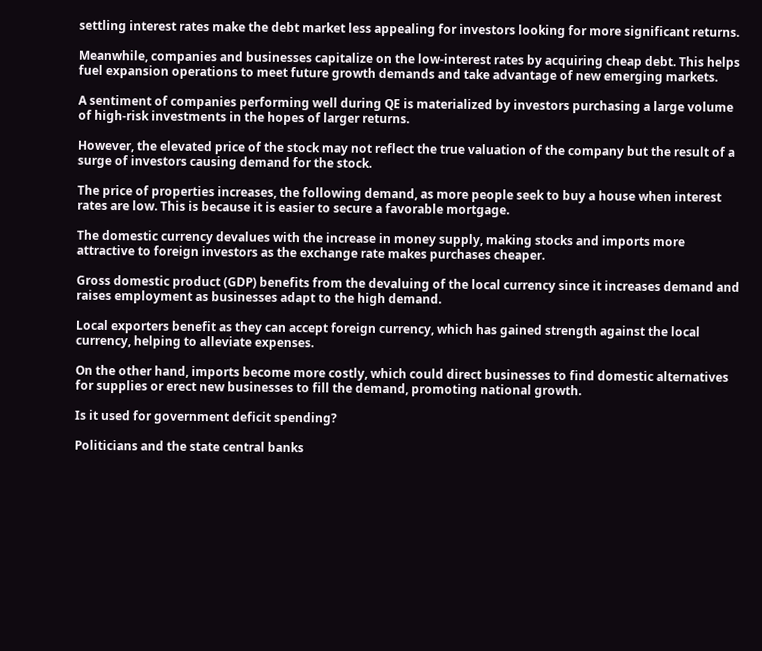settling interest rates make the debt market less appealing for investors looking for more significant returns.

Meanwhile, companies and businesses capitalize on the low-interest rates by acquiring cheap debt. This helps fuel expansion operations to meet future growth demands and take advantage of new emerging markets.

A sentiment of companies performing well during QE is materialized by investors purchasing a large volume of high-risk investments in the hopes of larger returns.

However, the elevated price of the stock may not reflect the true valuation of the company but the result of a surge of investors causing demand for the stock.

The price of properties increases, the following demand, as more people seek to buy a house when interest rates are low. This is because it is easier to secure a favorable mortgage.

The domestic currency devalues with the increase in money supply, making stocks and imports more attractive to foreign investors as the exchange rate makes purchases cheaper.

Gross domestic product (GDP) benefits from the devaluing of the local currency since it increases demand and raises employment as businesses adapt to the high demand.

Local exporters benefit as they can accept foreign currency, which has gained strength against the local currency, helping to alleviate expenses.

On the other hand, imports become more costly, which could direct businesses to find domestic alternatives for supplies or erect new businesses to fill the demand, promoting national growth.

Is it used for government deficit spending?

Politicians and the state central banks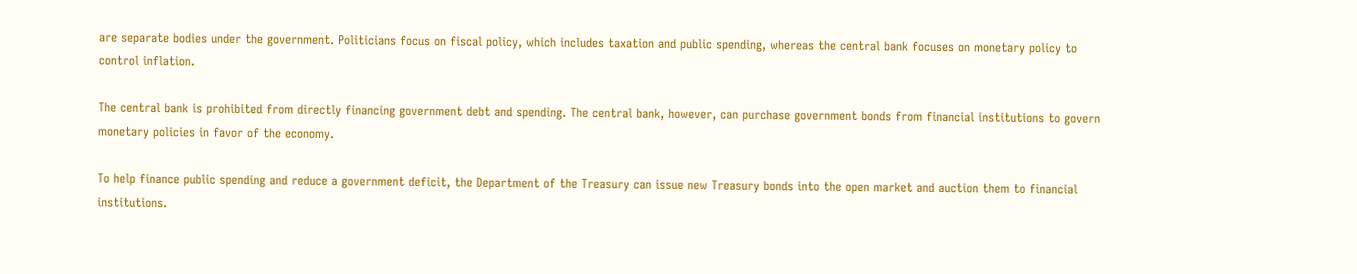are separate bodies under the government. Politicians focus on fiscal policy, which includes taxation and public spending, whereas the central bank focuses on monetary policy to control inflation.

The central bank is prohibited from directly financing government debt and spending. The central bank, however, can purchase government bonds from financial institutions to govern monetary policies in favor of the economy.

To help finance public spending and reduce a government deficit, the Department of the Treasury can issue new Treasury bonds into the open market and auction them to financial institutions.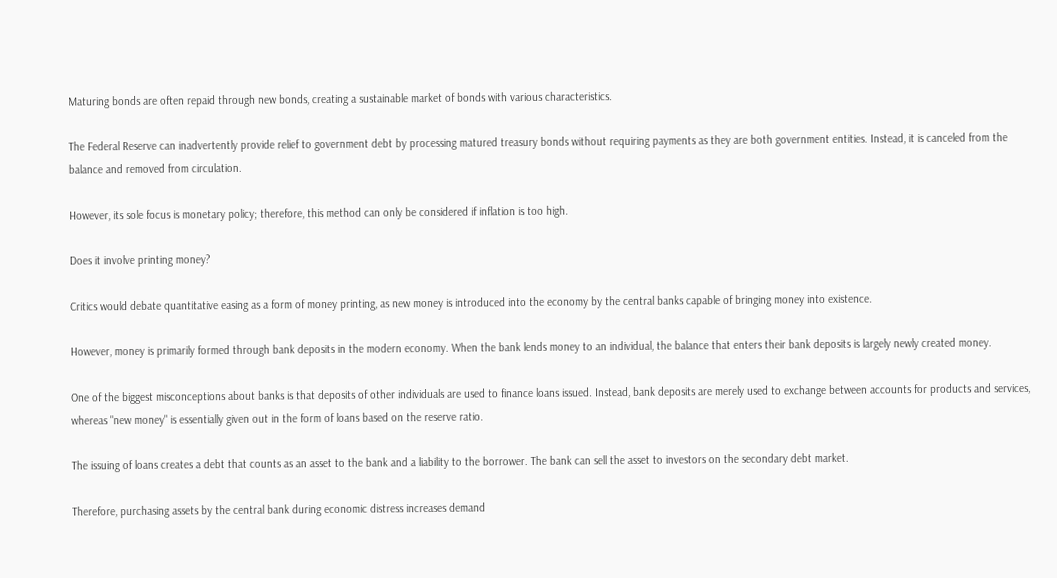Maturing bonds are often repaid through new bonds, creating a sustainable market of bonds with various characteristics.

The Federal Reserve can inadvertently provide relief to government debt by processing matured treasury bonds without requiring payments as they are both government entities. Instead, it is canceled from the balance and removed from circulation.

However, its sole focus is monetary policy; therefore, this method can only be considered if inflation is too high.

Does it involve printing money?

Critics would debate quantitative easing as a form of money printing, as new money is introduced into the economy by the central banks capable of bringing money into existence.

However, money is primarily formed through bank deposits in the modern economy. When the bank lends money to an individual, the balance that enters their bank deposits is largely newly created money.

One of the biggest misconceptions about banks is that deposits of other individuals are used to finance loans issued. Instead, bank deposits are merely used to exchange between accounts for products and services, whereas "new money" is essentially given out in the form of loans based on the reserve ratio.

The issuing of loans creates a debt that counts as an asset to the bank and a liability to the borrower. The bank can sell the asset to investors on the secondary debt market.

Therefore, purchasing assets by the central bank during economic distress increases demand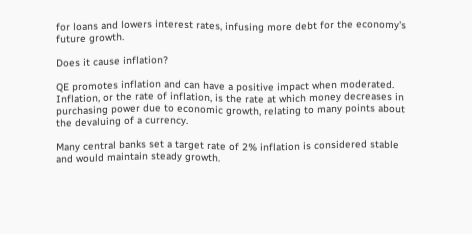for loans and lowers interest rates, infusing more debt for the economy's future growth.

Does it cause inflation?

QE promotes inflation and can have a positive impact when moderated. Inflation, or the rate of inflation, is the rate at which money decreases in purchasing power due to economic growth, relating to many points about the devaluing of a currency.

Many central banks set a target rate of 2% inflation is considered stable and would maintain steady growth.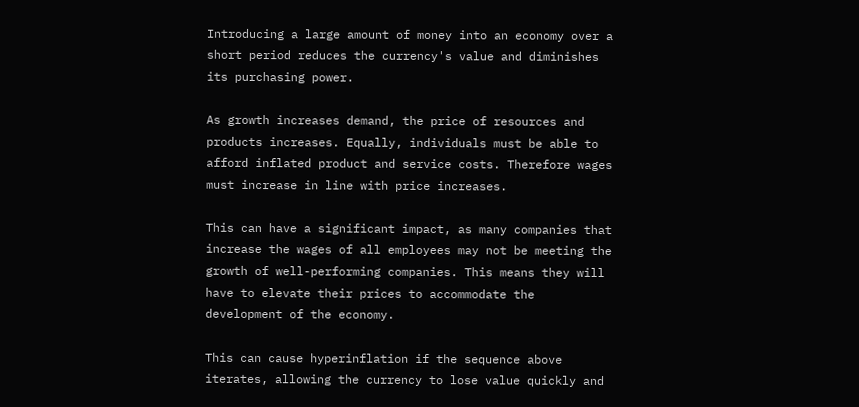Introducing a large amount of money into an economy over a short period reduces the currency's value and diminishes its purchasing power.

As growth increases demand, the price of resources and products increases. Equally, individuals must be able to afford inflated product and service costs. Therefore wages must increase in line with price increases.

This can have a significant impact, as many companies that increase the wages of all employees may not be meeting the growth of well-performing companies. This means they will have to elevate their prices to accommodate the development of the economy.

This can cause hyperinflation if the sequence above iterates, allowing the currency to lose value quickly and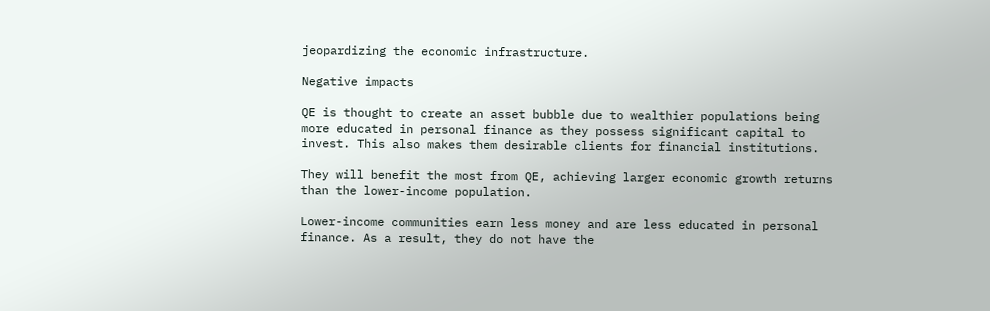jeopardizing the economic infrastructure.

Negative impacts

QE is thought to create an asset bubble due to wealthier populations being more educated in personal finance as they possess significant capital to invest. This also makes them desirable clients for financial institutions.

They will benefit the most from QE, achieving larger economic growth returns than the lower-income population.

Lower-income communities earn less money and are less educated in personal finance. As a result, they do not have the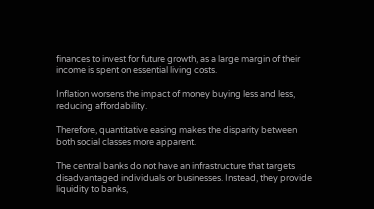finances to invest for future growth, as a large margin of their income is spent on essential living costs.

Inflation worsens the impact of money buying less and less, reducing affordability.

Therefore, quantitative easing makes the disparity between both social classes more apparent.

The central banks do not have an infrastructure that targets disadvantaged individuals or businesses. Instead, they provide liquidity to banks,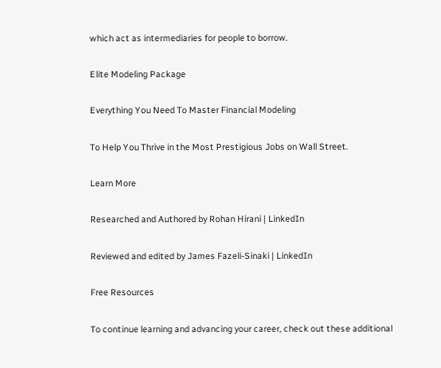which act as intermediaries for people to borrow.

Elite Modeling Package

Everything You Need To Master Financial Modeling

To Help You Thrive in the Most Prestigious Jobs on Wall Street.

Learn More

Researched and Authored by Rohan Hirani | LinkedIn

Reviewed and edited by James Fazeli-Sinaki | LinkedIn

Free Resources

To continue learning and advancing your career, check out these additional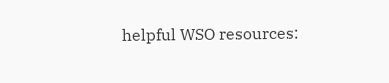helpful WSO resources: